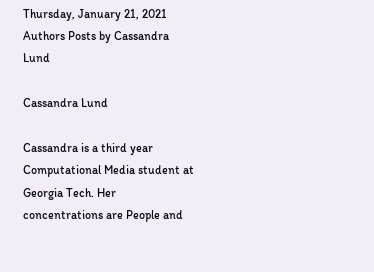Thursday, January 21, 2021
Authors Posts by Cassandra Lund

Cassandra Lund

Cassandra is a third year Computational Media student at Georgia Tech. Her concentrations are People and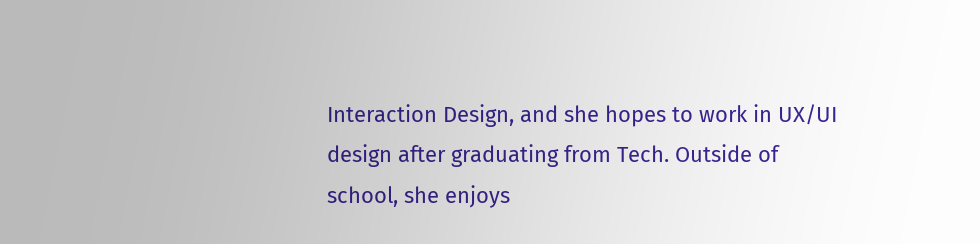Interaction Design, and she hopes to work in UX/UI design after graduating from Tech. Outside of school, she enjoys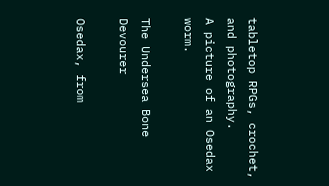tabletop RPGs, crochet, and photography.
A picture of an Osedax worm.

The Undersea Bone Devourer

Osedax, from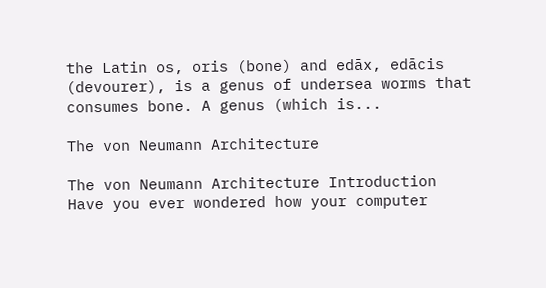the Latin os, oris (bone) and edāx, edācis (devourer), is a genus of undersea worms that consumes bone. A genus (which is...

The von Neumann Architecture

The von Neumann Architecture Introduction Have you ever wondered how your computer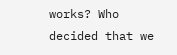works? Who decided that we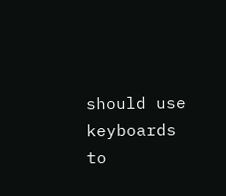should use keyboards to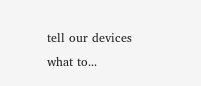tell our devices what to...